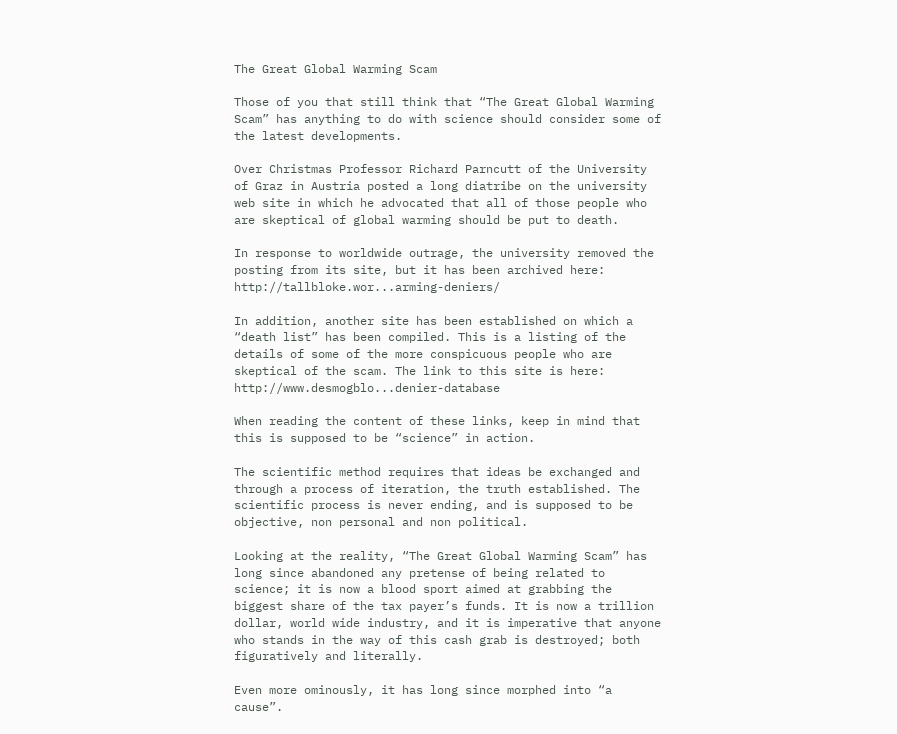The Great Global Warming Scam

Those of you that still think that “The Great Global Warming Scam” has anything to do with science should consider some of the latest developments.

Over Christmas Professor Richard Parncutt of the University of Graz in Austria posted a long diatribe on the university web site in which he advocated that all of those people who are skeptical of global warming should be put to death.

In response to worldwide outrage, the university removed the posting from its site, but it has been archived here: http://tallbloke.wor...arming-deniers/

In addition, another site has been established on which a “death list” has been compiled. This is a listing of the details of some of the more conspicuous people who are skeptical of the scam. The link to this site is here: http://www.desmogblo...denier-database

When reading the content of these links, keep in mind that this is supposed to be “science” in action.

The scientific method requires that ideas be exchanged and through a process of iteration, the truth established. The scientific process is never ending, and is supposed to be objective, non personal and non political.

Looking at the reality, “The Great Global Warming Scam” has long since abandoned any pretense of being related to science; it is now a blood sport aimed at grabbing the biggest share of the tax payer’s funds. It is now a trillion dollar, world wide industry, and it is imperative that anyone who stands in the way of this cash grab is destroyed; both figuratively and literally.

Even more ominously, it has long since morphed into “a cause”.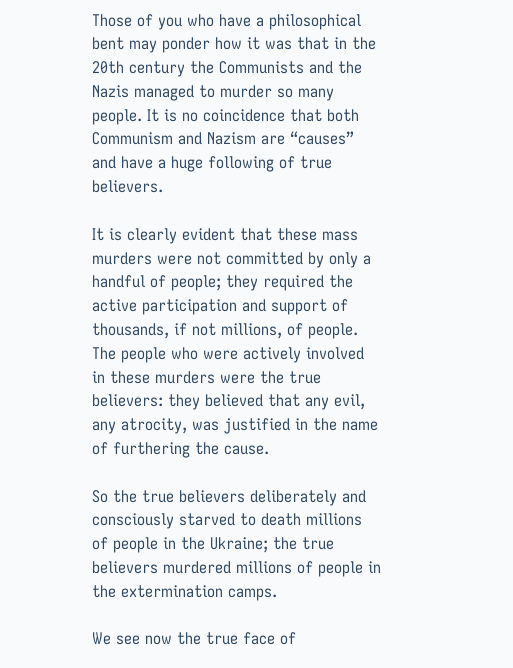Those of you who have a philosophical bent may ponder how it was that in the 20th century the Communists and the Nazis managed to murder so many people. It is no coincidence that both Communism and Nazism are “causes” and have a huge following of true believers.

It is clearly evident that these mass murders were not committed by only a handful of people; they required the active participation and support of thousands, if not millions, of people. The people who were actively involved in these murders were the true believers: they believed that any evil, any atrocity, was justified in the name of furthering the cause.

So the true believers deliberately and consciously starved to death millions of people in the Ukraine; the true believers murdered millions of people in the extermination camps.

We see now the true face of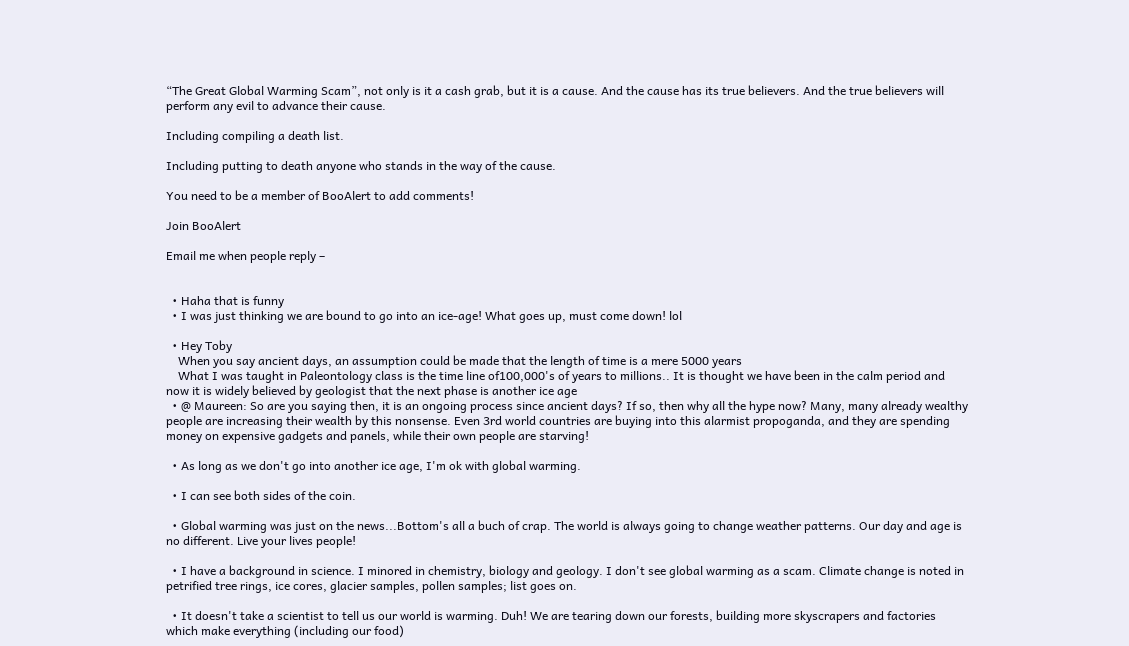“The Great Global Warming Scam”, not only is it a cash grab, but it is a cause. And the cause has its true believers. And the true believers will perform any evil to advance their cause.

Including compiling a death list.

Including putting to death anyone who stands in the way of the cause.

You need to be a member of BooAlert to add comments!

Join BooAlert

Email me when people reply –


  • Haha that is funny
  • I was just thinking we are bound to go into an ice-age! What goes up, must come down! lol

  • Hey Toby
    When you say ancient days, an assumption could be made that the length of time is a mere 5000 years
    What I was taught in Paleontology class is the time line of100,000's of years to millions.. It is thought we have been in the calm period and now it is widely believed by geologist that the next phase is another ice age
  • @ Maureen: So are you saying then, it is an ongoing process since ancient days? If so, then why all the hype now? Many, many already wealthy people are increasing their wealth by this nonsense. Even 3rd world countries are buying into this alarmist propoganda, and they are spending money on expensive gadgets and panels, while their own people are starving!

  • As long as we don't go into another ice age, I'm ok with global warming.

  • I can see both sides of the coin.

  • Global warming was just on the news...Bottom's all a buch of crap. The world is always going to change weather patterns. Our day and age is no different. Live your lives people!

  • I have a background in science. I minored in chemistry, biology and geology. I don't see global warming as a scam. Climate change is noted in petrified tree rings, ice cores, glacier samples, pollen samples; list goes on.

  • It doesn't take a scientist to tell us our world is warming. Duh! We are tearing down our forests, building more skyscrapers and factories which make everything (including our food)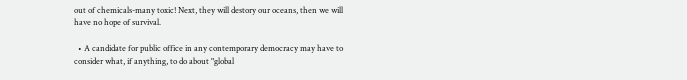out of chemicals-many toxic! Next, they will destory our oceans, then we will have no hope of survival.

  • A candidate for public office in any contemporary democracy may have to consider what, if anything, to do about "global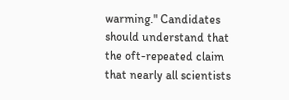warming." Candidates should understand that the oft-repeated claim that nearly all scientists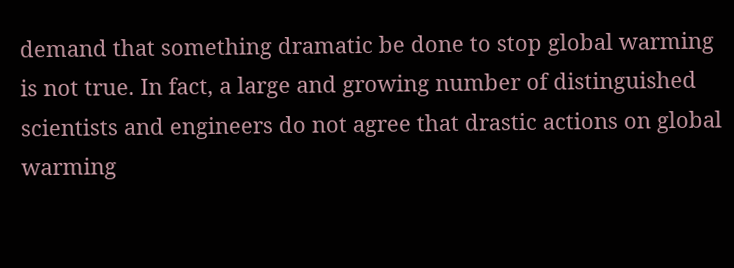demand that something dramatic be done to stop global warming is not true. In fact, a large and growing number of distinguished scientists and engineers do not agree that drastic actions on global warming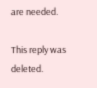are needed.

This reply was deleted.